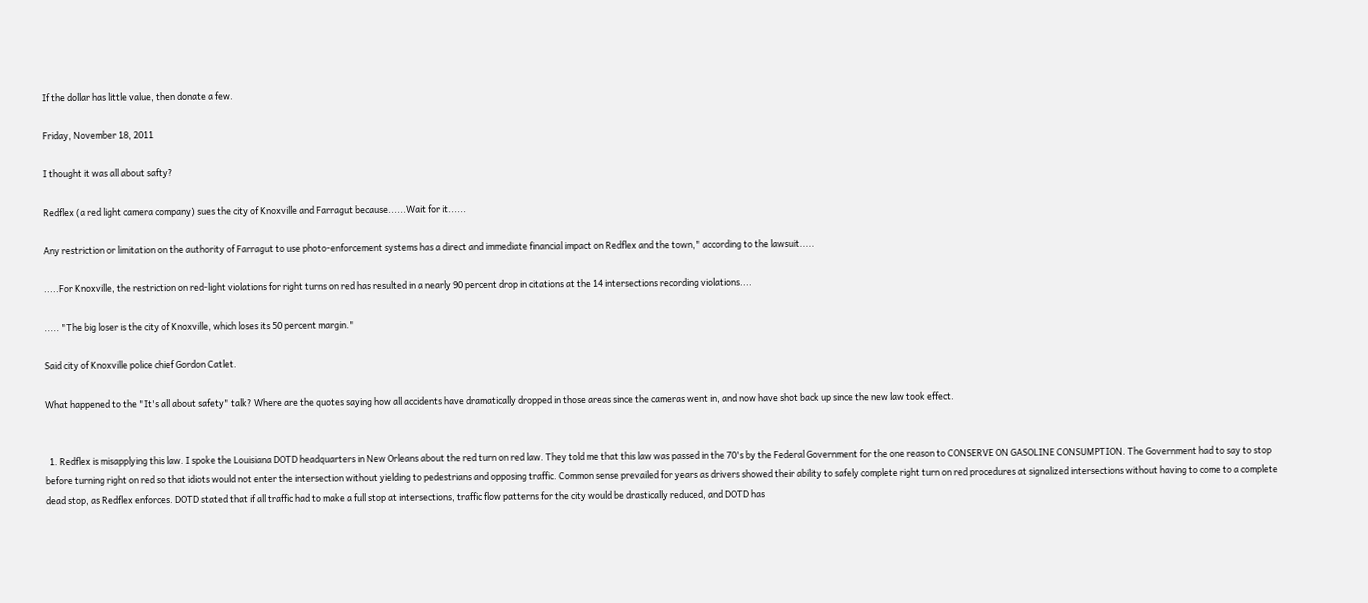If the dollar has little value, then donate a few.

Friday, November 18, 2011

I thought it was all about safty?

Redflex (a red light camera company) sues the city of Knoxville and Farragut because......Wait for it......

Any restriction or limitation on the authority of Farragut to use photo-enforcement systems has a direct and immediate financial impact on Redflex and the town," according to the lawsuit.....

.....For Knoxville, the restriction on red-light violations for right turns on red has resulted in a nearly 90 percent drop in citations at the 14 intersections recording violations....

..... "The big loser is the city of Knoxville, which loses its 50 percent margin."

Said city of Knoxville police chief Gordon Catlet.

What happened to the "It's all about safety" talk? Where are the quotes saying how all accidents have dramatically dropped in those areas since the cameras went in, and now have shot back up since the new law took effect.


  1. Redflex is misapplying this law. I spoke the Louisiana DOTD headquarters in New Orleans about the red turn on red law. They told me that this law was passed in the 70's by the Federal Government for the one reason to CONSERVE ON GASOLINE CONSUMPTION. The Government had to say to stop before turning right on red so that idiots would not enter the intersection without yielding to pedestrians and opposing traffic. Common sense prevailed for years as drivers showed their ability to safely complete right turn on red procedures at signalized intersections without having to come to a complete dead stop, as Redflex enforces. DOTD stated that if all traffic had to make a full stop at intersections, traffic flow patterns for the city would be drastically reduced, and DOTD has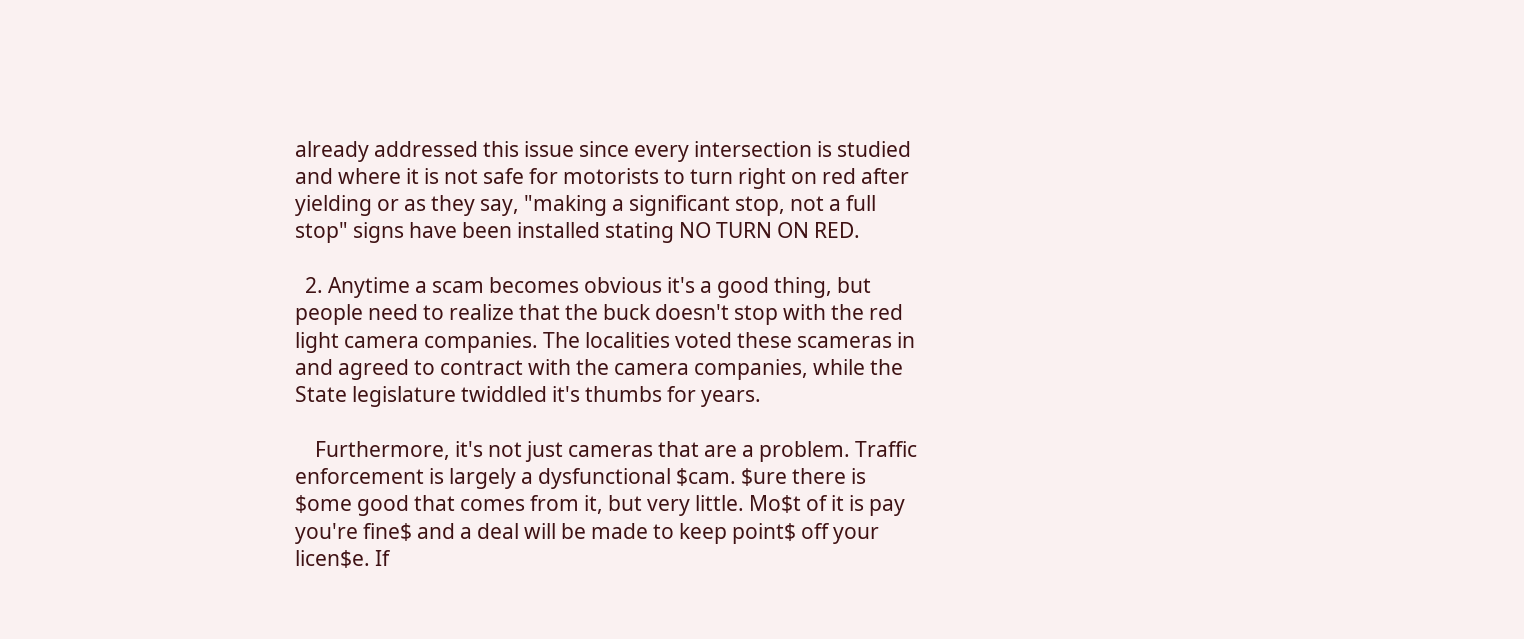already addressed this issue since every intersection is studied and where it is not safe for motorists to turn right on red after yielding or as they say, "making a significant stop, not a full stop" signs have been installed stating NO TURN ON RED.

  2. Anytime a scam becomes obvious it's a good thing, but people need to realize that the buck doesn't stop with the red light camera companies. The localities voted these scameras in and agreed to contract with the camera companies, while the State legislature twiddled it's thumbs for years.

    Furthermore, it's not just cameras that are a problem. Traffic enforcement is largely a dysfunctional $cam. $ure there is $ome good that comes from it, but very little. Mo$t of it is pay you're fine$ and a deal will be made to keep point$ off your licen$e. If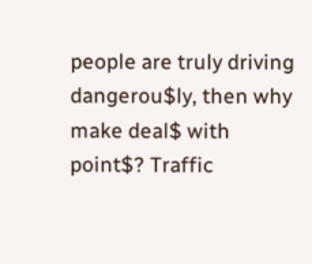people are truly driving dangerou$ly, then why make deal$ with point$? Traffic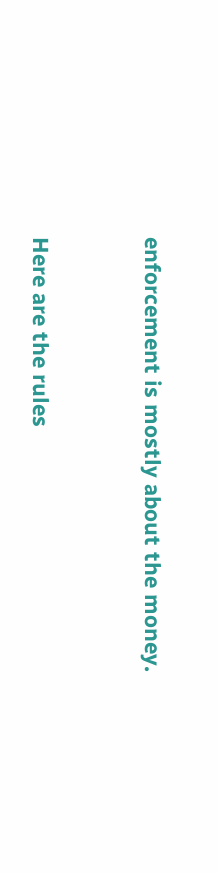enforcement is mostly about the money.


Here are the rules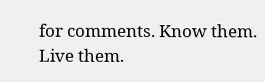for comments. Know them. Live them.